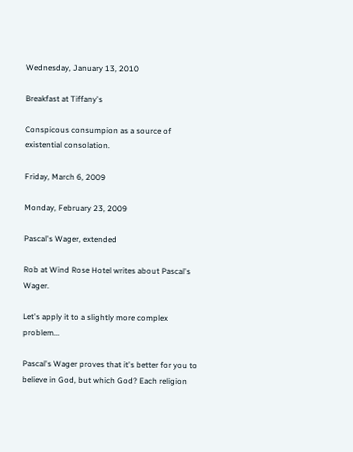Wednesday, January 13, 2010

Breakfast at Tiffany's

Conspicous consumpion as a source of existential consolation.

Friday, March 6, 2009

Monday, February 23, 2009

Pascal's Wager, extended

Rob at Wind Rose Hotel writes about Pascal's Wager.

Let's apply it to a slightly more complex problem...

Pascal's Wager proves that it's better for you to believe in God, but which God? Each religion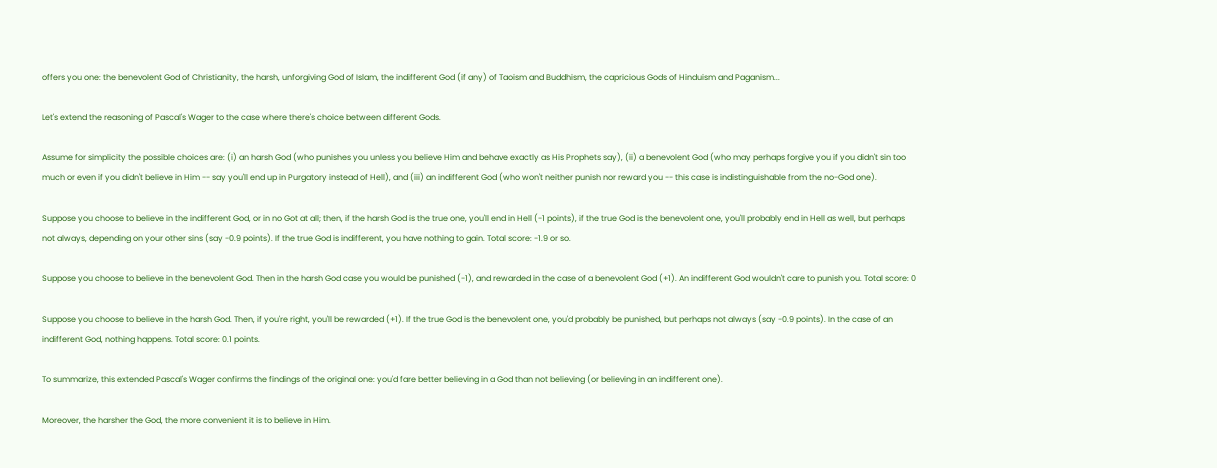offers you one: the benevolent God of Christianity, the harsh, unforgiving God of Islam, the indifferent God (if any) of Taoism and Buddhism, the capricious Gods of Hinduism and Paganism...

Let's extend the reasoning of Pascal's Wager to the case where there's choice between different Gods.

Assume for simplicity the possible choices are: (i) an harsh God (who punishes you unless you believe Him and behave exactly as His Prophets say), (ii) a benevolent God (who may perhaps forgive you if you didn't sin too much or even if you didn't believe in Him -- say you'll end up in Purgatory instead of Hell), and (iii) an indifferent God (who won't neither punish nor reward you -- this case is indistinguishable from the no-God one).

Suppose you choose to believe in the indifferent God, or in no Got at all; then, if the harsh God is the true one, you'll end in Hell (-1 points), if the true God is the benevolent one, you'll probably end in Hell as well, but perhaps not always, depending on your other sins (say -0.9 points). If the true God is indifferent, you have nothing to gain. Total score: -1.9 or so.

Suppose you choose to believe in the benevolent God. Then in the harsh God case you would be punished (-1), and rewarded in the case of a benevolent God (+1). An indifferent God wouldn't care to punish you. Total score: 0

Suppose you choose to believe in the harsh God. Then, if you're right, you'll be rewarded (+1). If the true God is the benevolent one, you'd probably be punished, but perhaps not always (say -0.9 points). In the case of an indifferent God, nothing happens. Total score: 0.1 points.

To summarize, this extended Pascal's Wager confirms the findings of the original one: you'd fare better believing in a God than not believing (or believing in an indifferent one).

Moreover, the harsher the God, the more convenient it is to believe in Him.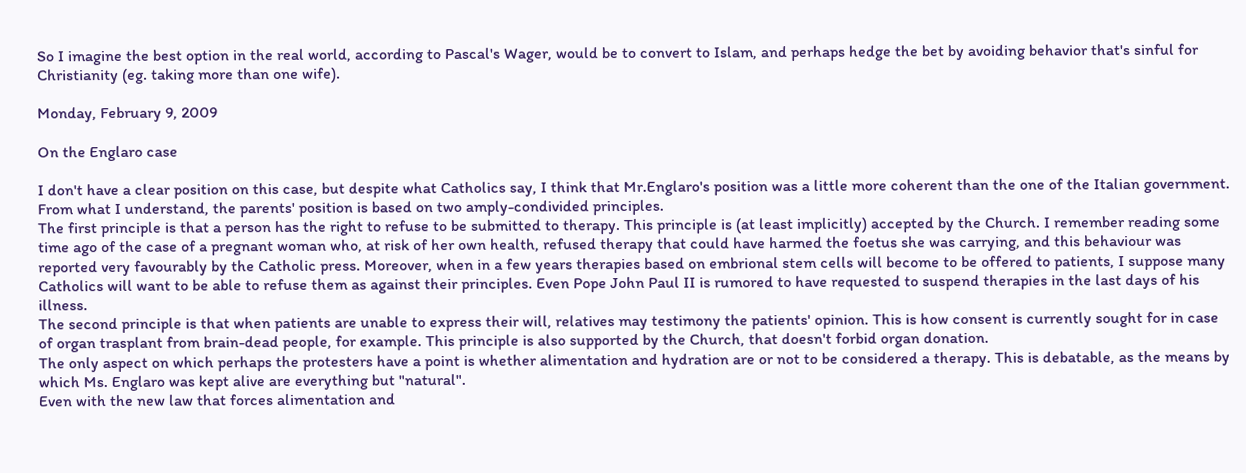So I imagine the best option in the real world, according to Pascal's Wager, would be to convert to Islam, and perhaps hedge the bet by avoiding behavior that's sinful for Christianity (eg. taking more than one wife).

Monday, February 9, 2009

On the Englaro case

I don't have a clear position on this case, but despite what Catholics say, I think that Mr.Englaro's position was a little more coherent than the one of the Italian government.
From what I understand, the parents' position is based on two amply-condivided principles.
The first principle is that a person has the right to refuse to be submitted to therapy. This principle is (at least implicitly) accepted by the Church. I remember reading some time ago of the case of a pregnant woman who, at risk of her own health, refused therapy that could have harmed the foetus she was carrying, and this behaviour was reported very favourably by the Catholic press. Moreover, when in a few years therapies based on embrional stem cells will become to be offered to patients, I suppose many Catholics will want to be able to refuse them as against their principles. Even Pope John Paul II is rumored to have requested to suspend therapies in the last days of his illness.
The second principle is that when patients are unable to express their will, relatives may testimony the patients' opinion. This is how consent is currently sought for in case of organ trasplant from brain-dead people, for example. This principle is also supported by the Church, that doesn't forbid organ donation.
The only aspect on which perhaps the protesters have a point is whether alimentation and hydration are or not to be considered a therapy. This is debatable, as the means by which Ms. Englaro was kept alive are everything but "natural".
Even with the new law that forces alimentation and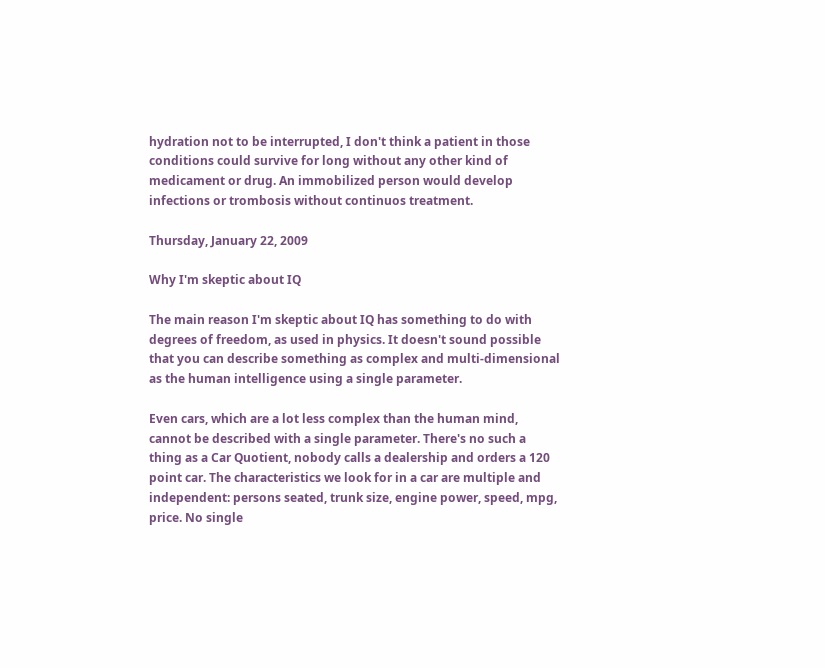hydration not to be interrupted, I don't think a patient in those conditions could survive for long without any other kind of medicament or drug. An immobilized person would develop infections or trombosis without continuos treatment.

Thursday, January 22, 2009

Why I'm skeptic about IQ

The main reason I'm skeptic about IQ has something to do with degrees of freedom, as used in physics. It doesn't sound possible that you can describe something as complex and multi-dimensional as the human intelligence using a single parameter.

Even cars, which are a lot less complex than the human mind, cannot be described with a single parameter. There's no such a thing as a Car Quotient, nobody calls a dealership and orders a 120 point car. The characteristics we look for in a car are multiple and independent: persons seated, trunk size, engine power, speed, mpg, price. No single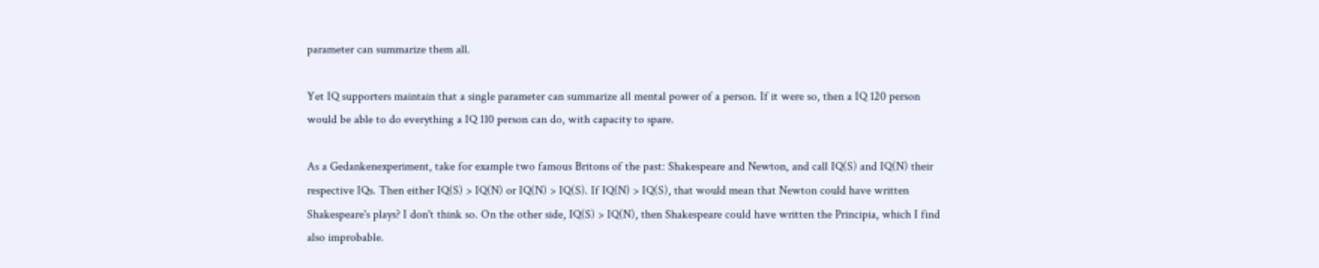parameter can summarize them all.

Yet IQ supporters maintain that a single parameter can summarize all mental power of a person. If it were so, then a IQ 120 person would be able to do everything a IQ 110 person can do, with capacity to spare.

As a Gedankenexperiment, take for example two famous Britons of the past: Shakespeare and Newton, and call IQ(S) and IQ(N) their respective IQs. Then either IQ(S) > IQ(N) or IQ(N) > IQ(S). If IQ(N) > IQ(S), that would mean that Newton could have written Shakespeare's plays? I don't think so. On the other side, IQ(S) > IQ(N), then Shakespeare could have written the Principia, which I find also improbable.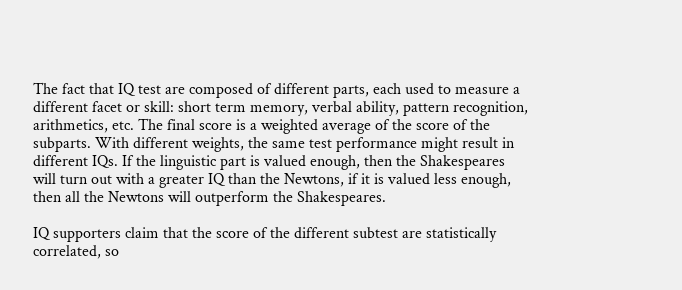The fact that IQ test are composed of different parts, each used to measure a different facet or skill: short term memory, verbal ability, pattern recognition, arithmetics, etc. The final score is a weighted average of the score of the subparts. With different weights, the same test performance might result in different IQs. If the linguistic part is valued enough, then the Shakespeares will turn out with a greater IQ than the Newtons, if it is valued less enough, then all the Newtons will outperform the Shakespeares.

IQ supporters claim that the score of the different subtest are statistically correlated, so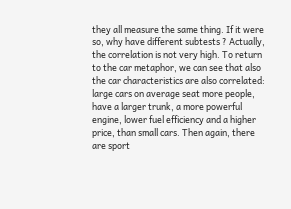they all measure the same thing. If it were so, why have different subtests ? Actually, the correlation is not very high. To return to the car metaphor, we can see that also the car characteristics are also correlated: large cars on average seat more people, have a larger trunk, a more powerful engine, lower fuel efficiency and a higher price, than small cars. Then again, there are sport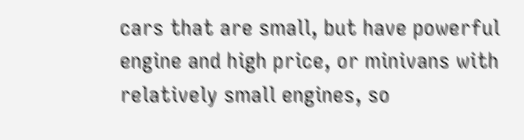cars that are small, but have powerful engine and high price, or minivans with relatively small engines, so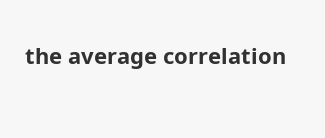the average correlation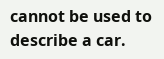cannot be used to describe a car.